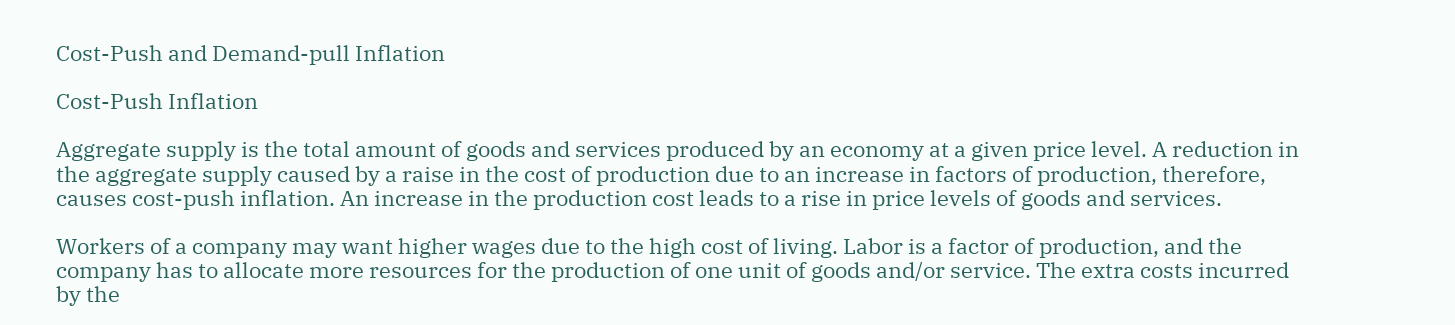Cost-Push and Demand-pull Inflation

Cost-Push Inflation

Aggregate supply is the total amount of goods and services produced by an economy at a given price level. A reduction in the aggregate supply caused by a raise in the cost of production due to an increase in factors of production, therefore, causes cost-push inflation. An increase in the production cost leads to a rise in price levels of goods and services.

Workers of a company may want higher wages due to the high cost of living. Labor is a factor of production, and the company has to allocate more resources for the production of one unit of goods and/or service. The extra costs incurred by the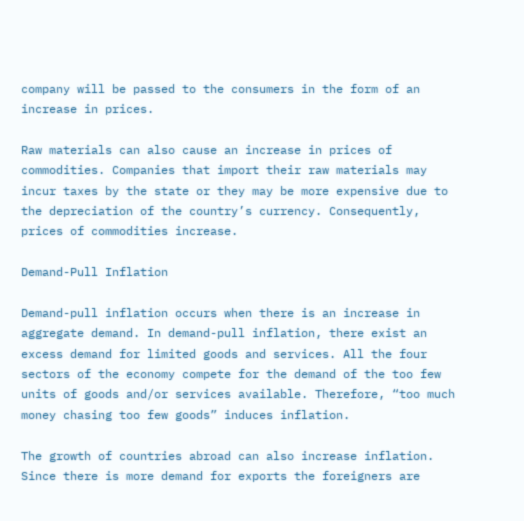company will be passed to the consumers in the form of an increase in prices.

Raw materials can also cause an increase in prices of commodities. Companies that import their raw materials may incur taxes by the state or they may be more expensive due to the depreciation of the country’s currency. Consequently, prices of commodities increase.

Demand-Pull Inflation

Demand-pull inflation occurs when there is an increase in aggregate demand. In demand-pull inflation, there exist an excess demand for limited goods and services. All the four sectors of the economy compete for the demand of the too few units of goods and/or services available. Therefore, “too much money chasing too few goods” induces inflation.

The growth of countries abroad can also increase inflation. Since there is more demand for exports the foreigners are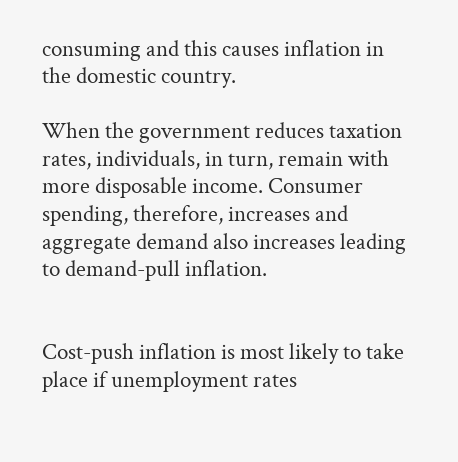consuming and this causes inflation in the domestic country.

When the government reduces taxation rates, individuals, in turn, remain with more disposable income. Consumer spending, therefore, increases and aggregate demand also increases leading to demand-pull inflation.


Cost-push inflation is most likely to take place if unemployment rates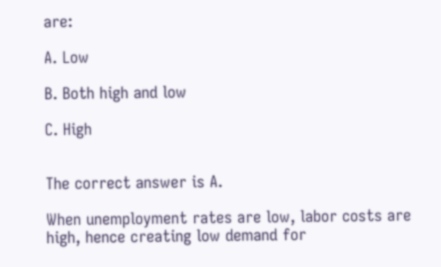are:

A. Low

B. Both high and low

C. High


The correct answer is A.

When unemployment rates are low, labor costs are high, hence creating low demand for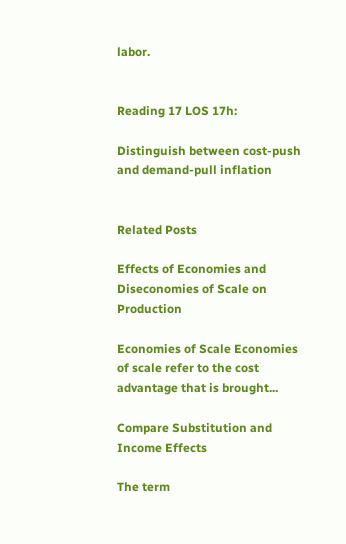labor.


Reading 17 LOS 17h:

Distinguish between cost-push and demand-pull inflation


Related Posts

Effects of Economies and Diseconomies of Scale on Production

Economies of Scale Economies of scale refer to the cost advantage that is brought...

Compare Substitution and Income Effects

The term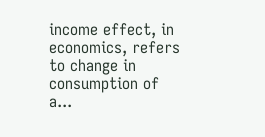income effect, in economics, refers to change in consumption of a...